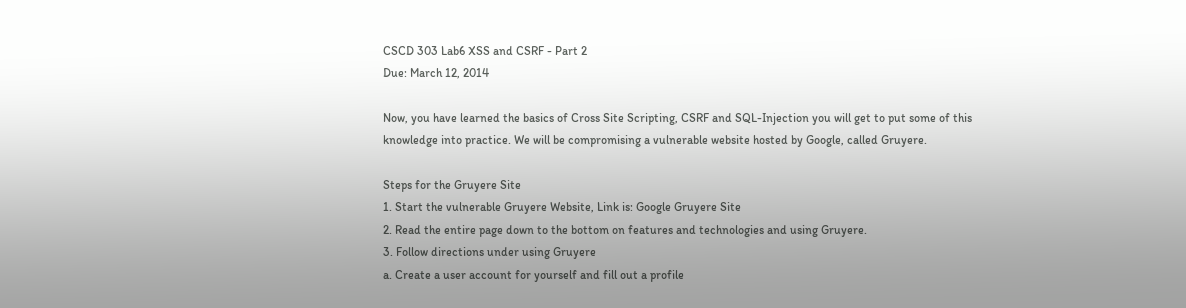CSCD 303 Lab6 XSS and CSRF - Part 2
Due: March 12, 2014

Now, you have learned the basics of Cross Site Scripting, CSRF and SQL-Injection you will get to put some of this knowledge into practice. We will be compromising a vulnerable website hosted by Google, called Gruyere.

Steps for the Gruyere Site
1. Start the vulnerable Gruyere Website, Link is: Google Gruyere Site
2. Read the entire page down to the bottom on features and technologies and using Gruyere.
3. Follow directions under using Gruyere
a. Create a user account for yourself and fill out a profile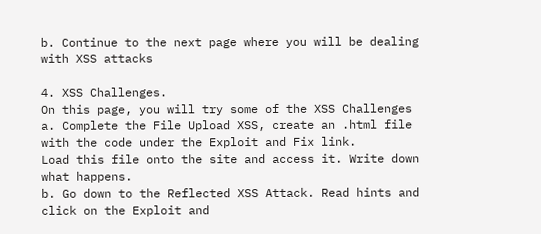b. Continue to the next page where you will be dealing with XSS attacks

4. XSS Challenges.
On this page, you will try some of the XSS Challenges
a. Complete the File Upload XSS, create an .html file with the code under the Exploit and Fix link.
Load this file onto the site and access it. Write down what happens.
b. Go down to the Reflected XSS Attack. Read hints and click on the Exploit and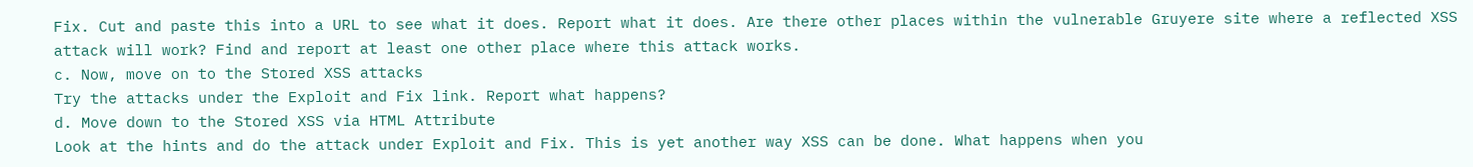Fix. Cut and paste this into a URL to see what it does. Report what it does. Are there other places within the vulnerable Gruyere site where a reflected XSS attack will work? Find and report at least one other place where this attack works.
c. Now, move on to the Stored XSS attacks
Try the attacks under the Exploit and Fix link. Report what happens?
d. Move down to the Stored XSS via HTML Attribute
Look at the hints and do the attack under Exploit and Fix. This is yet another way XSS can be done. What happens when you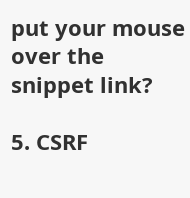put your mouse over the snippet link?

5. CSRF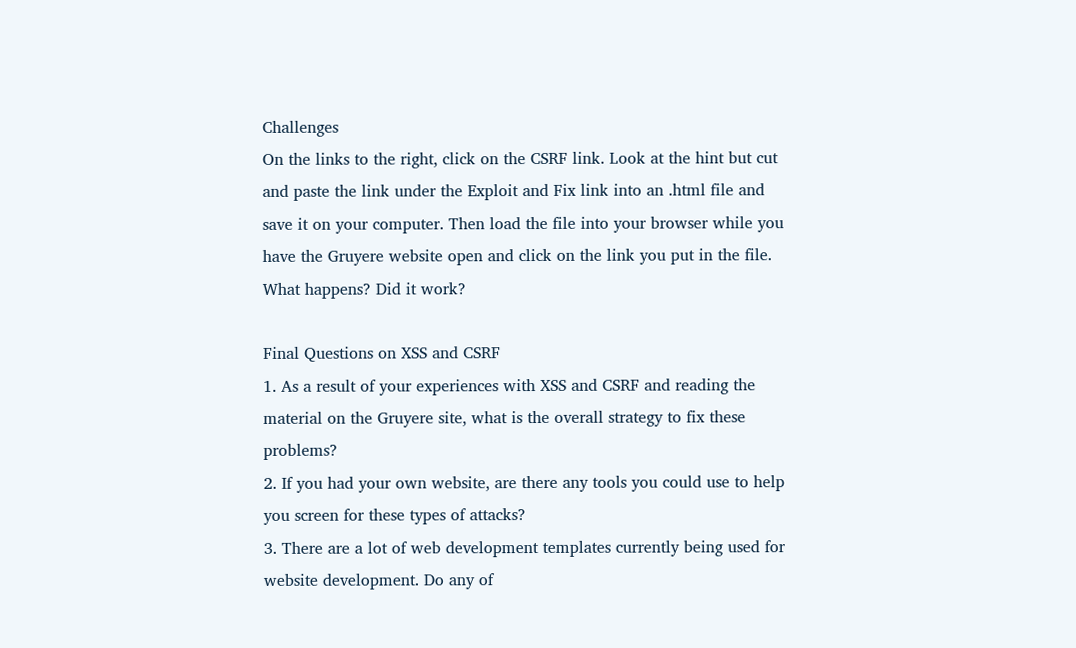Challenges
On the links to the right, click on the CSRF link. Look at the hint but cut and paste the link under the Exploit and Fix link into an .html file and save it on your computer. Then load the file into your browser while you have the Gruyere website open and click on the link you put in the file. What happens? Did it work?

Final Questions on XSS and CSRF
1. As a result of your experiences with XSS and CSRF and reading the material on the Gruyere site, what is the overall strategy to fix these problems?
2. If you had your own website, are there any tools you could use to help you screen for these types of attacks?
3. There are a lot of web development templates currently being used for website development. Do any of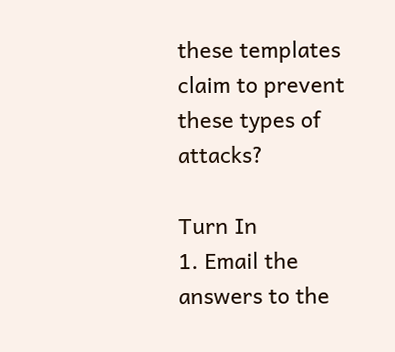these templates claim to prevent these types of attacks?

Turn In
1. Email the answers to the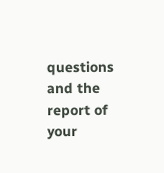questions and the report of your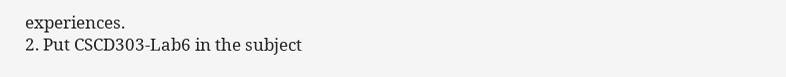experiences.
2. Put CSCD303-Lab6 in the subject